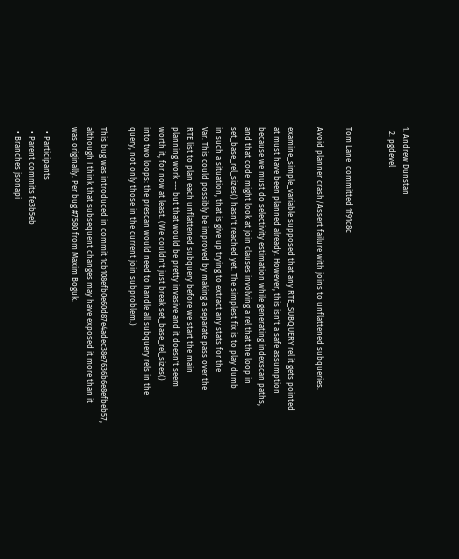1. Andrew Dunstan
  2. pgdevel


Tom Lane  committed 1f91c8c

Avoid planner crash/Assert failure with joins to unflattened subqueries.

examine_simple_variable supposed that any RTE_SUBQUERY rel it gets pointed
at must have been planned already. However, this isn't a safe assumption
because we must do selectivity estimation while generating indexscan paths,
and that code might look at join clauses involving a rel that the loop in
set_base_rel_sizes() hasn't reached yet. The simplest fix is to play dumb
in such a situation, that is give up trying to extract any stats for the
Var. This could possibly be improved by making a separate pass over the
RTE list to plan each unflattened subquery before we start the main
planning work --- but that would be pretty invasive and it doesn't seem
worth it, for now at least. (We couldn't just break set_base_rel_sizes()
into two loops: the prescan would need to handle all subquery rels in the
query, not only those in the current join subproblem.)

This bug was introduced in commit 1cb108efb0e60d87e4adec38e7636b6e8efbeb57,
although I think that subsequent changes may have exposed it more than it
was originally. Per bug #7580 from Maxim Boguk.

  • Participants
  • Parent commits fe3b5eb
  • Branches jsonapi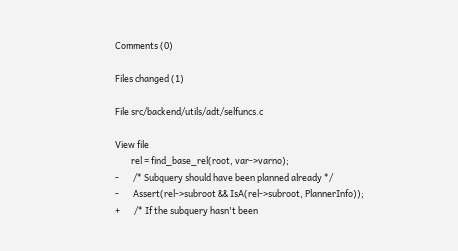Comments (0)

Files changed (1)

File src/backend/utils/adt/selfuncs.c

View file
        rel = find_base_rel(root, var->varno);
-       /* Subquery should have been planned already */
-       Assert(rel->subroot && IsA(rel->subroot, PlannerInfo));
+       /* If the subquery hasn't been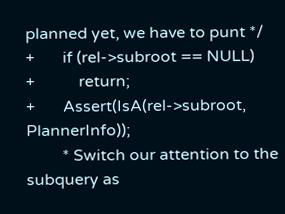planned yet, we have to punt */
+       if (rel->subroot == NULL)
+           return;
+       Assert(IsA(rel->subroot, PlannerInfo));
         * Switch our attention to the subquery as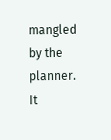mangled by the planner. It